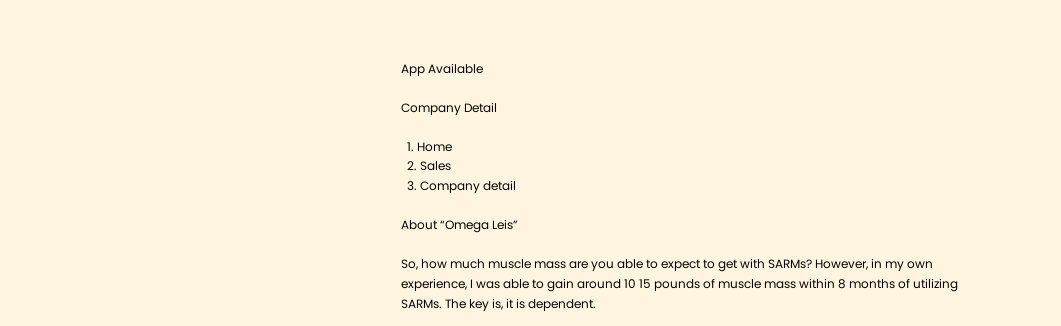App Available

Company Detail

  1. Home
  2. Sales
  3. Company detail

About “Omega Leis”

So, how much muscle mass are you able to expect to get with SARMs? However, in my own experience, I was able to gain around 10 15 pounds of muscle mass within 8 months of utilizing SARMs. The key is, it is dependent.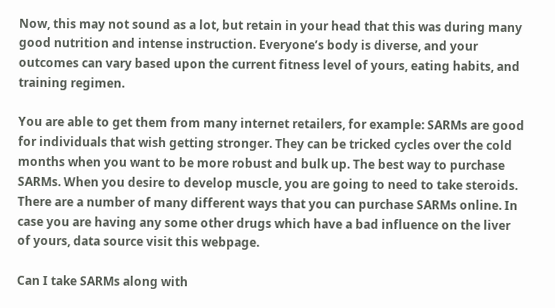Now, this may not sound as a lot, but retain in your head that this was during many good nutrition and intense instruction. Everyone’s body is diverse, and your outcomes can vary based upon the current fitness level of yours, eating habits, and training regimen.

You are able to get them from many internet retailers, for example: SARMs are good for individuals that wish getting stronger. They can be tricked cycles over the cold months when you want to be more robust and bulk up. The best way to purchase SARMs. When you desire to develop muscle, you are going to need to take steroids. There are a number of many different ways that you can purchase SARMs online. In case you are having any some other drugs which have a bad influence on the liver of yours, data source visit this webpage.

Can I take SARMs along with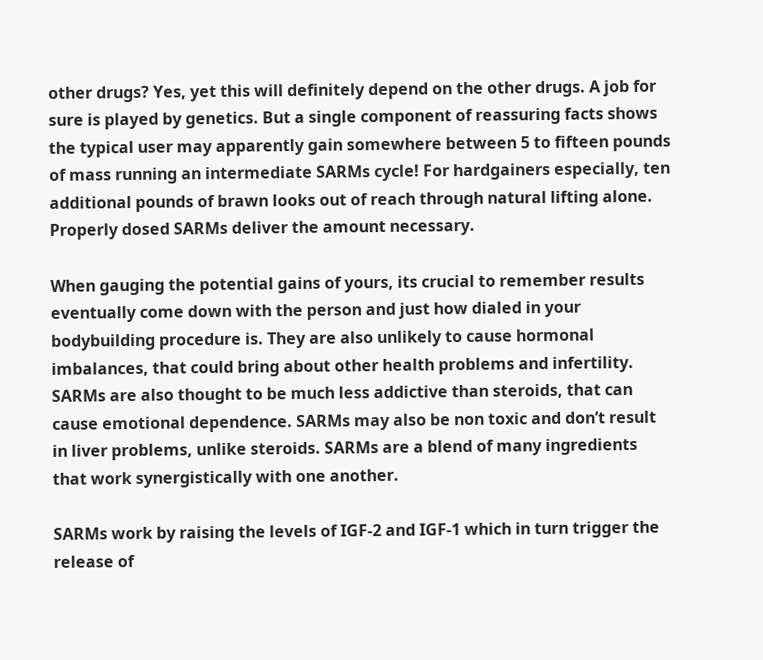other drugs? Yes, yet this will definitely depend on the other drugs. A job for sure is played by genetics. But a single component of reassuring facts shows the typical user may apparently gain somewhere between 5 to fifteen pounds of mass running an intermediate SARMs cycle! For hardgainers especially, ten additional pounds of brawn looks out of reach through natural lifting alone. Properly dosed SARMs deliver the amount necessary.

When gauging the potential gains of yours, its crucial to remember results eventually come down with the person and just how dialed in your bodybuilding procedure is. They are also unlikely to cause hormonal imbalances, that could bring about other health problems and infertility. SARMs are also thought to be much less addictive than steroids, that can cause emotional dependence. SARMs may also be non toxic and don’t result in liver problems, unlike steroids. SARMs are a blend of many ingredients that work synergistically with one another.

SARMs work by raising the levels of IGF-2 and IGF-1 which in turn trigger the release of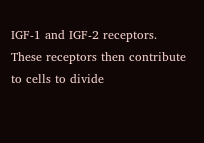IGF-1 and IGF-2 receptors. These receptors then contribute to cells to divide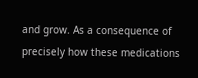and grow. As a consequence of precisely how these medications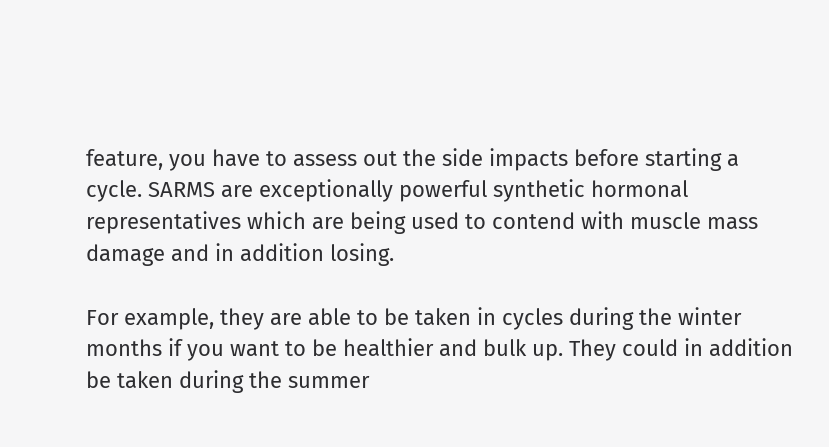feature, you have to assess out the side impacts before starting a cycle. SARMS are exceptionally powerful synthetic hormonal representatives which are being used to contend with muscle mass damage and in addition losing.

For example, they are able to be taken in cycles during the winter months if you want to be healthier and bulk up. They could in addition be taken during the summer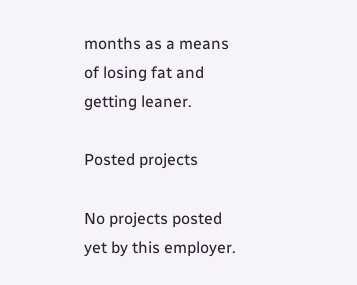months as a means of losing fat and getting leaner.

Posted projects

No projects posted yet by this employer.